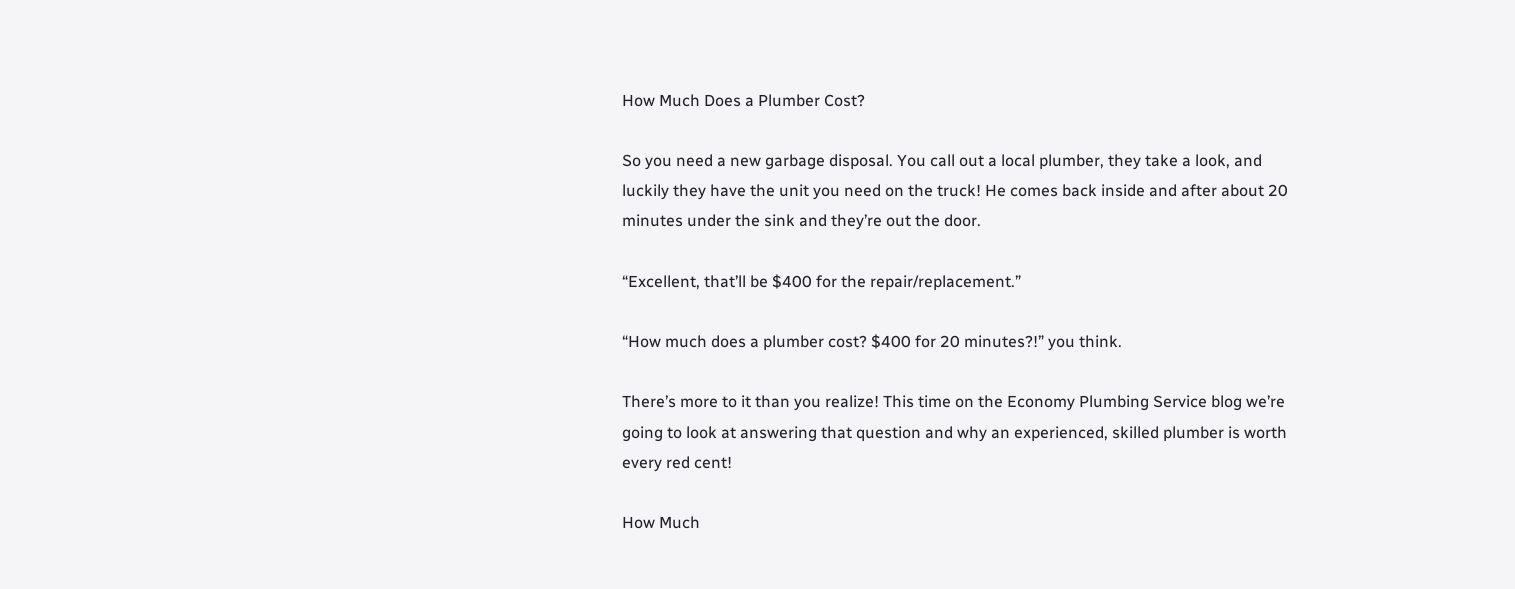How Much Does a Plumber Cost?

So you need a new garbage disposal. You call out a local plumber, they take a look, and luckily they have the unit you need on the truck! He comes back inside and after about 20 minutes under the sink and they’re out the door.

“Excellent, that’ll be $400 for the repair/replacement.”

“How much does a plumber cost? $400 for 20 minutes?!” you think.

There’s more to it than you realize! This time on the Economy Plumbing Service blog we’re going to look at answering that question and why an experienced, skilled plumber is worth every red cent!

How Much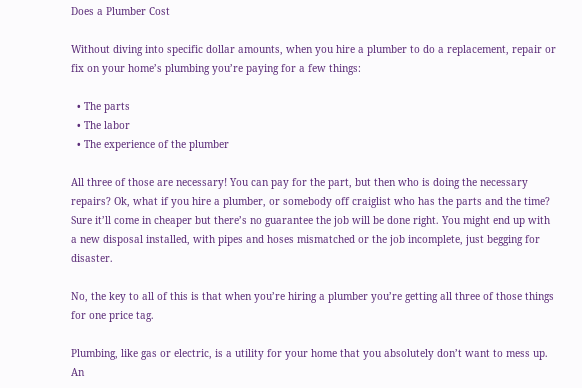Does a Plumber Cost

Without diving into specific dollar amounts, when you hire a plumber to do a replacement, repair or fix on your home’s plumbing you’re paying for a few things:

  • The parts
  • The labor
  • The experience of the plumber

All three of those are necessary! You can pay for the part, but then who is doing the necessary repairs? Ok, what if you hire a plumber, or somebody off craiglist who has the parts and the time? Sure it’ll come in cheaper but there’s no guarantee the job will be done right. You might end up with a new disposal installed, with pipes and hoses mismatched or the job incomplete, just begging for disaster.

No, the key to all of this is that when you’re hiring a plumber you’re getting all three of those things for one price tag.

Plumbing, like gas or electric, is a utility for your home that you absolutely don’t want to mess up. An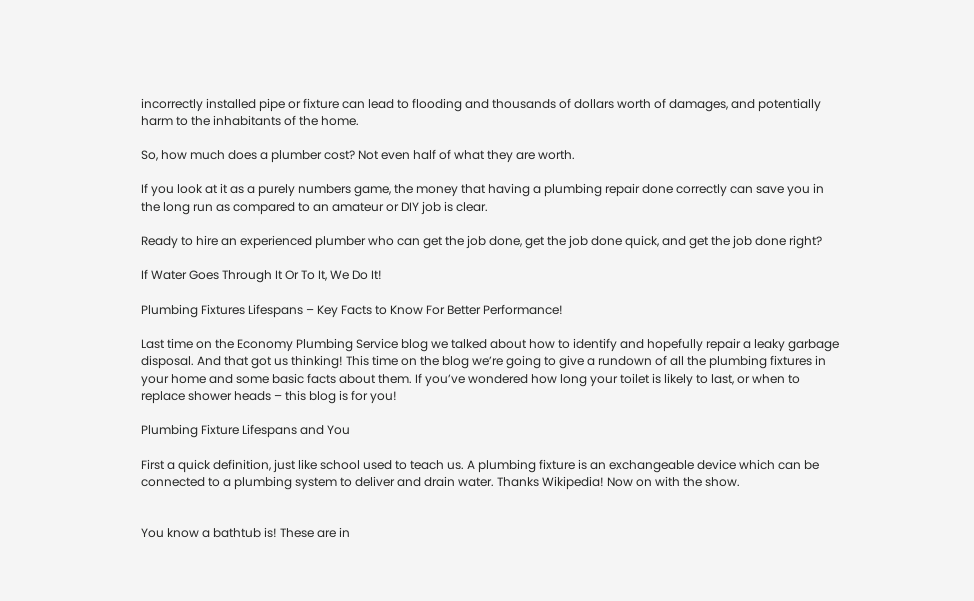incorrectly installed pipe or fixture can lead to flooding and thousands of dollars worth of damages, and potentially harm to the inhabitants of the home.

So, how much does a plumber cost? Not even half of what they are worth.

If you look at it as a purely numbers game, the money that having a plumbing repair done correctly can save you in the long run as compared to an amateur or DIY job is clear.

Ready to hire an experienced plumber who can get the job done, get the job done quick, and get the job done right?

If Water Goes Through It Or To It, We Do It!

Plumbing Fixtures Lifespans – Key Facts to Know For Better Performance!

Last time on the Economy Plumbing Service blog we talked about how to identify and hopefully repair a leaky garbage disposal. And that got us thinking! This time on the blog we’re going to give a rundown of all the plumbing fixtures in your home and some basic facts about them. If you’ve wondered how long your toilet is likely to last, or when to replace shower heads – this blog is for you!

Plumbing Fixture Lifespans and You

First a quick definition, just like school used to teach us. A plumbing fixture is an exchangeable device which can be connected to a plumbing system to deliver and drain water. Thanks Wikipedia! Now on with the show.


You know a bathtub is! These are in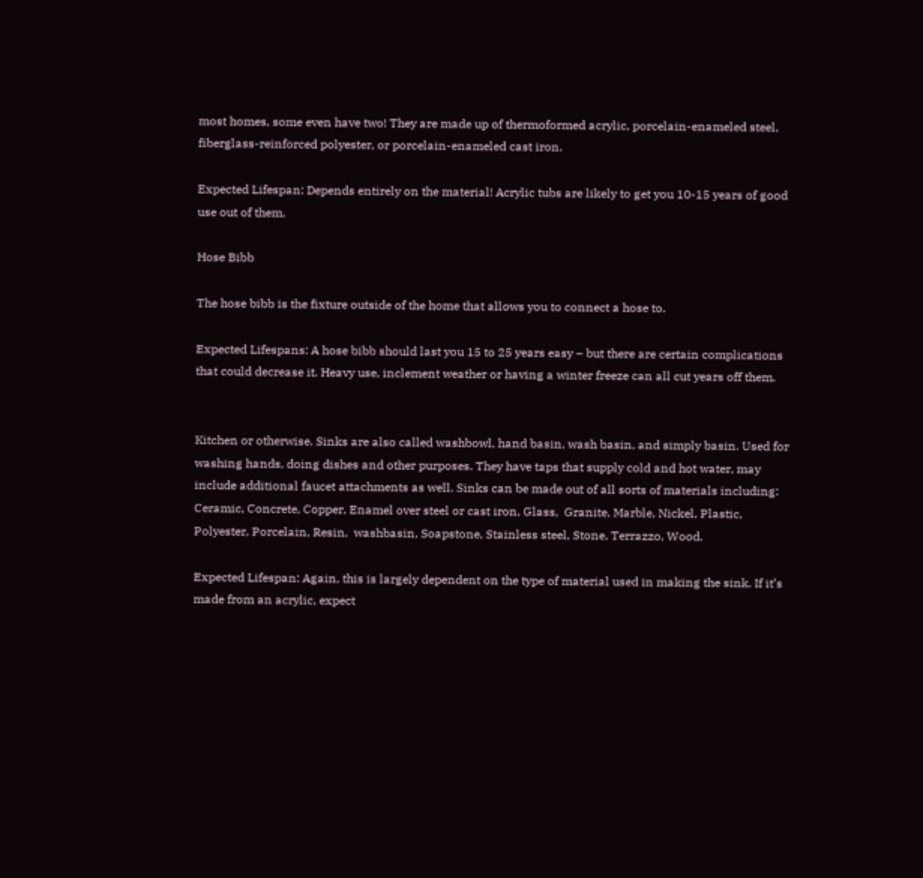most homes, some even have two! They are made up of thermoformed acrylic, porcelain-enameled steel, fiberglass-reinforced polyester, or porcelain-enameled cast iron.

Expected Lifespan: Depends entirely on the material! Acrylic tubs are likely to get you 10-15 years of good use out of them.

Hose Bibb

The hose bibb is the fixture outside of the home that allows you to connect a hose to.

Expected Lifespans: A hose bibb should last you 15 to 25 years easy – but there are certain complications that could decrease it. Heavy use, inclement weather or having a winter freeze can all cut years off them.


Kitchen or otherwise. Sinks are also called washbowl, hand basin, wash basin, and simply basin. Used for washing hands, doing dishes and other purposes. They have taps that supply cold and hot water, may include additional faucet attachments as well. Sinks can be made out of all sorts of materials including: Ceramic, Concrete, Copper, Enamel over steel or cast iron, Glass,  Granite, Marble, Nickel, Plastic, Polyester, Porcelain, Resin,  washbasin, Soapstone, Stainless steel, Stone, Terrazzo, Wood.

Expected Lifespan: Again, this is largely dependent on the type of material used in making the sink. If it’s made from an acrylic, expect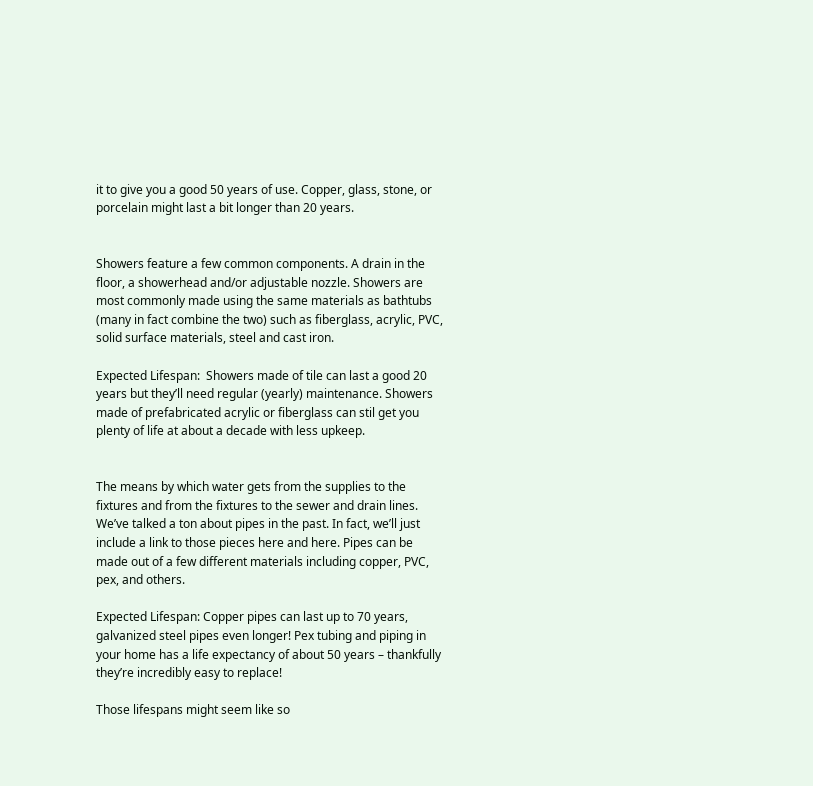it to give you a good 50 years of use. Copper, glass, stone, or porcelain might last a bit longer than 20 years.


Showers feature a few common components. A drain in the floor, a showerhead and/or adjustable nozzle. Showers are most commonly made using the same materials as bathtubs (many in fact combine the two) such as fiberglass, acrylic, PVC, solid surface materials, steel and cast iron.

Expected Lifespan:  Showers made of tile can last a good 20 years but they’ll need regular (yearly) maintenance. Showers made of prefabricated acrylic or fiberglass can stil get you plenty of life at about a decade with less upkeep.


The means by which water gets from the supplies to the fixtures and from the fixtures to the sewer and drain lines. We’ve talked a ton about pipes in the past. In fact, we’ll just include a link to those pieces here and here. Pipes can be made out of a few different materials including copper, PVC, pex, and others.

Expected Lifespan: Copper pipes can last up to 70 years, galvanized steel pipes even longer! Pex tubing and piping in your home has a life expectancy of about 50 years – thankfully they’re incredibly easy to replace!

Those lifespans might seem like so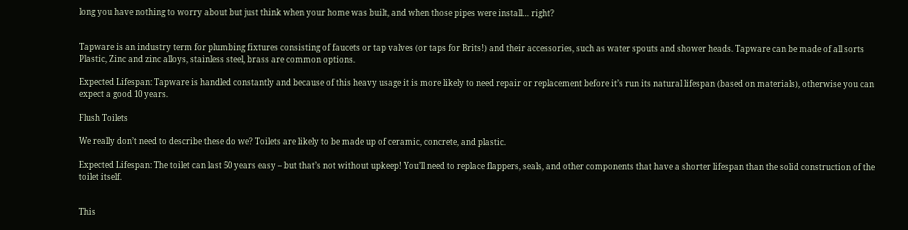long you have nothing to worry about but just think when your home was built, and when those pipes were install… right?


Tapware is an industry term for plumbing fixtures consisting of faucets or tap valves (or taps for Brits!) and their accessories, such as water spouts and shower heads. Tapware can be made of all sorts  Plastic, Zinc and zinc alloys, stainless steel, brass are common options.

Expected Lifespan: Tapware is handled constantly and because of this heavy usage it is more likely to need repair or replacement before it’s run its natural lifespan (based on materials), otherwise you can expect a good 10 years.

Flush Toilets

We really don’t need to describe these do we? Toilets are likely to be made up of ceramic, concrete, and plastic.

Expected Lifespan: The toilet can last 50 years easy – but that’s not without upkeep! You’ll need to replace flappers, seals, and other components that have a shorter lifespan than the solid construction of the toilet itself.


This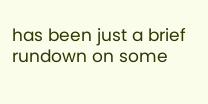has been just a brief rundown on some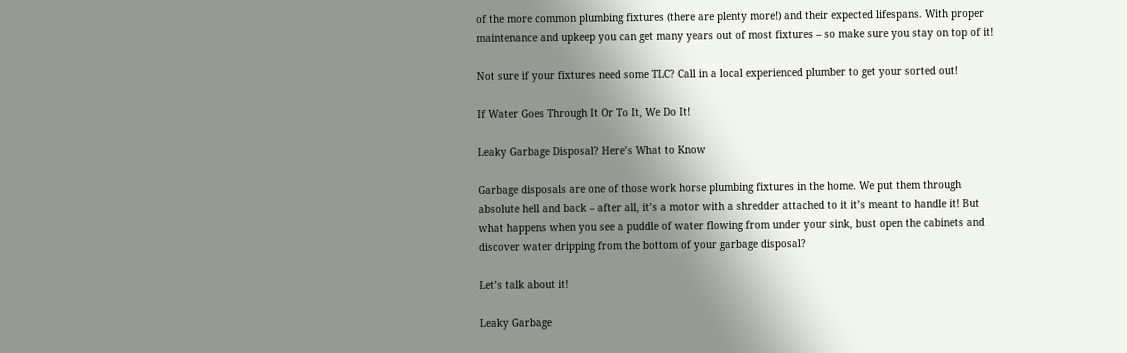of the more common plumbing fixtures (there are plenty more!) and their expected lifespans. With proper maintenance and upkeep you can get many years out of most fixtures – so make sure you stay on top of it!

Not sure if your fixtures need some TLC? Call in a local experienced plumber to get your sorted out!

If Water Goes Through It Or To It, We Do It!

Leaky Garbage Disposal? Here’s What to Know

Garbage disposals are one of those work horse plumbing fixtures in the home. We put them through absolute hell and back – after all, it’s a motor with a shredder attached to it it’s meant to handle it! But what happens when you see a puddle of water flowing from under your sink, bust open the cabinets and discover water dripping from the bottom of your garbage disposal?

Let’s talk about it!

Leaky Garbage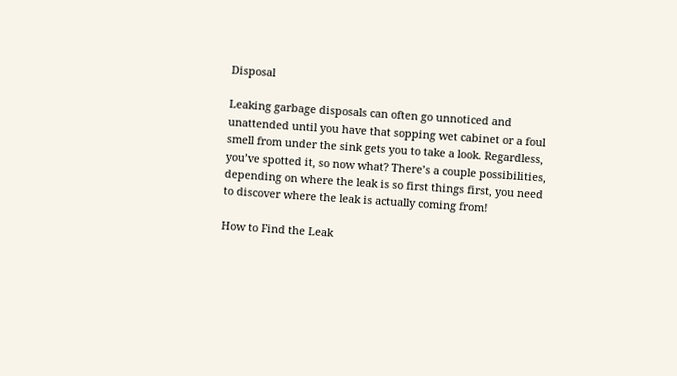Disposal

Leaking garbage disposals can often go unnoticed and unattended until you have that sopping wet cabinet or a foul smell from under the sink gets you to take a look. Regardless, you’ve spotted it, so now what? There’s a couple possibilities, depending on where the leak is so first things first, you need to discover where the leak is actually coming from!

How to Find the Leak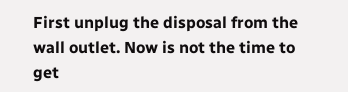First unplug the disposal from the wall outlet. Now is not the time to get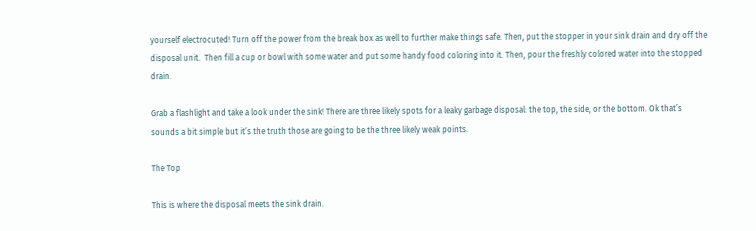yourself electrocuted! Turn off the power from the break box as well to further make things safe. Then, put the stopper in your sink drain and dry off the disposal unit.  Then fill a cup or bowl with some water and put some handy food coloring into it. Then, pour the freshly colored water into the stopped drain.

Grab a flashlight and take a look under the sink! There are three likely spots for a leaky garbage disposal: the top, the side, or the bottom. Ok that’s sounds a bit simple but it’s the truth those are going to be the three likely weak points.

The Top

This is where the disposal meets the sink drain.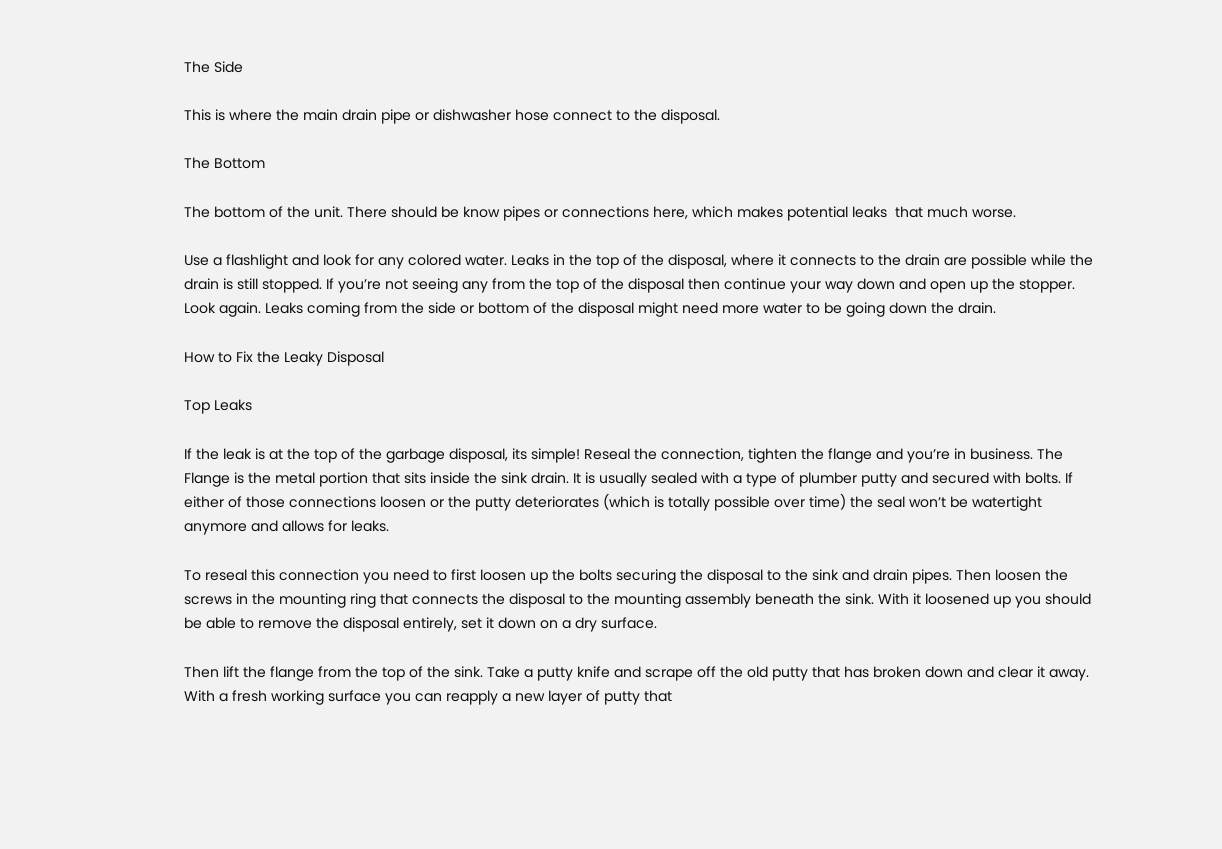The Side

This is where the main drain pipe or dishwasher hose connect to the disposal.

The Bottom

The bottom of the unit. There should be know pipes or connections here, which makes potential leaks  that much worse.

Use a flashlight and look for any colored water. Leaks in the top of the disposal, where it connects to the drain are possible while the drain is still stopped. If you’re not seeing any from the top of the disposal then continue your way down and open up the stopper. Look again. Leaks coming from the side or bottom of the disposal might need more water to be going down the drain.

How to Fix the Leaky Disposal

Top Leaks

If the leak is at the top of the garbage disposal, its simple! Reseal the connection, tighten the flange and you’re in business. The Flange is the metal portion that sits inside the sink drain. It is usually sealed with a type of plumber putty and secured with bolts. If either of those connections loosen or the putty deteriorates (which is totally possible over time) the seal won’t be watertight anymore and allows for leaks.

To reseal this connection you need to first loosen up the bolts securing the disposal to the sink and drain pipes. Then loosen the screws in the mounting ring that connects the disposal to the mounting assembly beneath the sink. With it loosened up you should be able to remove the disposal entirely, set it down on a dry surface.

Then lift the flange from the top of the sink. Take a putty knife and scrape off the old putty that has broken down and clear it away. With a fresh working surface you can reapply a new layer of putty that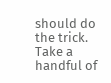should do the trick. Take a handful of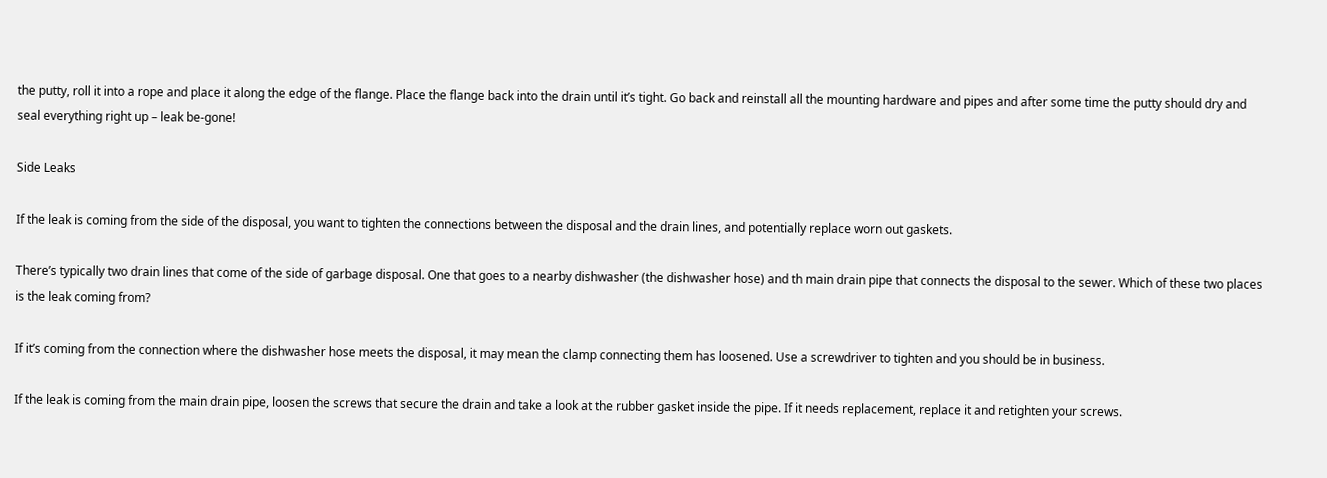the putty, roll it into a rope and place it along the edge of the flange. Place the flange back into the drain until it’s tight. Go back and reinstall all the mounting hardware and pipes and after some time the putty should dry and seal everything right up – leak be-gone!

Side Leaks

If the leak is coming from the side of the disposal, you want to tighten the connections between the disposal and the drain lines, and potentially replace worn out gaskets.

There’s typically two drain lines that come of the side of garbage disposal. One that goes to a nearby dishwasher (the dishwasher hose) and th main drain pipe that connects the disposal to the sewer. Which of these two places is the leak coming from?

If it’s coming from the connection where the dishwasher hose meets the disposal, it may mean the clamp connecting them has loosened. Use a screwdriver to tighten and you should be in business.

If the leak is coming from the main drain pipe, loosen the screws that secure the drain and take a look at the rubber gasket inside the pipe. If it needs replacement, replace it and retighten your screws.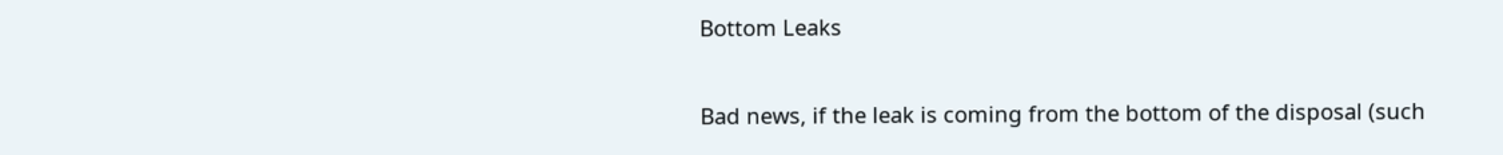Bottom Leaks

Bad news, if the leak is coming from the bottom of the disposal (such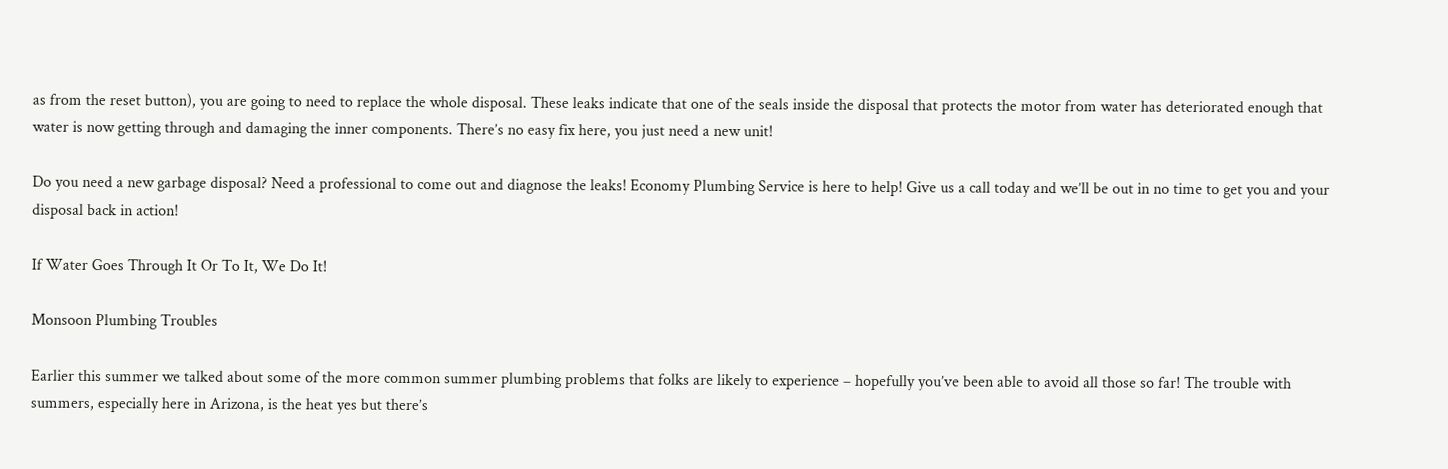as from the reset button), you are going to need to replace the whole disposal. These leaks indicate that one of the seals inside the disposal that protects the motor from water has deteriorated enough that water is now getting through and damaging the inner components. There’s no easy fix here, you just need a new unit!

Do you need a new garbage disposal? Need a professional to come out and diagnose the leaks! Economy Plumbing Service is here to help! Give us a call today and we’ll be out in no time to get you and your disposal back in action!

If Water Goes Through It Or To It, We Do It!

Monsoon Plumbing Troubles

Earlier this summer we talked about some of the more common summer plumbing problems that folks are likely to experience – hopefully you’ve been able to avoid all those so far! The trouble with summers, especially here in Arizona, is the heat yes but there’s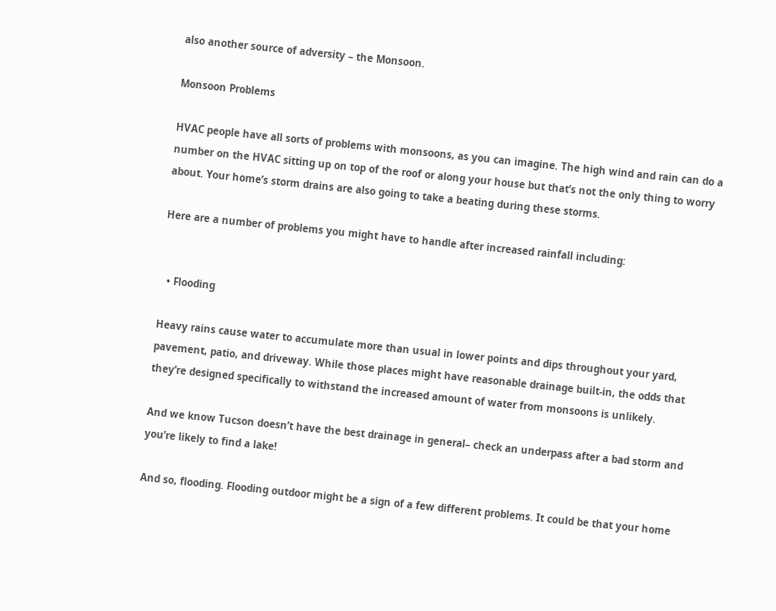also another source of adversity – the Monsoon.

Monsoon Problems

HVAC people have all sorts of problems with monsoons, as you can imagine. The high wind and rain can do a number on the HVAC sitting up on top of the roof or along your house but that’s not the only thing to worry about. Your home’s storm drains are also going to take a beating during these storms.

Here are a number of problems you might have to handle after increased rainfall including:


  • Flooding

Heavy rains cause water to accumulate more than usual in lower points and dips throughout your yard, pavement, patio, and driveway. While those places might have reasonable drainage built-in, the odds that they’re designed specifically to withstand the increased amount of water from monsoons is unlikely.

And we know Tucson doesn’t have the best drainage in general– check an underpass after a bad storm and you’re likely to find a lake!

And so, flooding. Flooding outdoor might be a sign of a few different problems. It could be that your home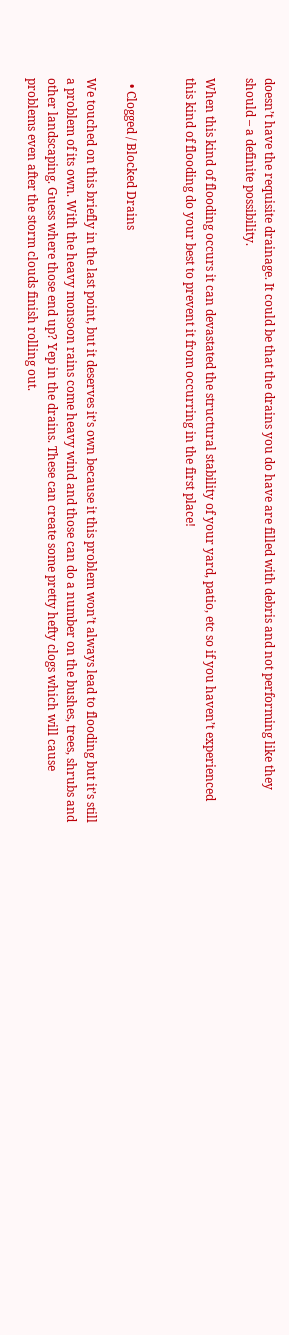doesn’t have the requisite drainage. It could be that the drains you do have are filled with debris and not performing like they should – a definite possibility.

When this kind of flooding occurs it can devastated the structural stability of your yard, patio, etc so if you haven’t experienced this kind of flooding do your best to prevent it from occurring in the first place!


  • Clogged / Blocked Drains

We touched on this briefly in the last point, but it deserves it’s own because it this problem won’t always lead to flooding but it’s still a problem of its own. With the heavy monsoon rains come heavy wind and those can do a number on the bushes, trees, shrubs and other landscaping. Guess where those end up? Yep in the drains. These can create some pretty hefty clogs which will cause problems even after the storm clouds finish rolling out.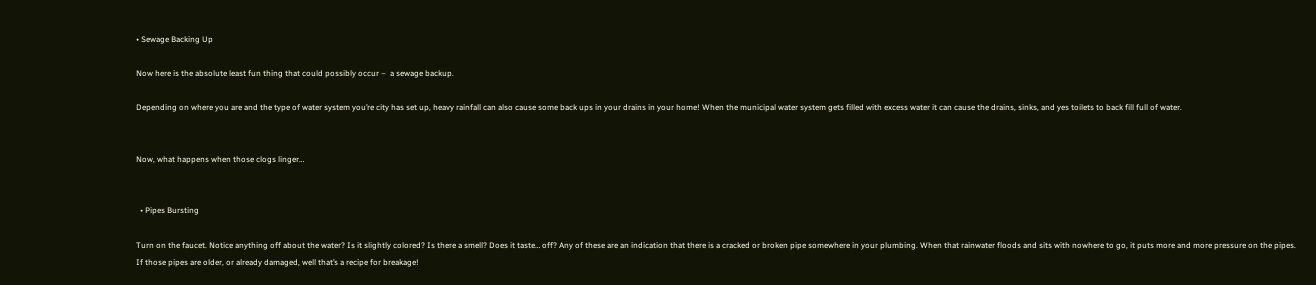• Sewage Backing Up

Now here is the absolute least fun thing that could possibly occur –  a sewage backup.

Depending on where you are and the type of water system you’re city has set up, heavy rainfall can also cause some back ups in your drains in your home! When the municipal water system gets filled with excess water it can cause the drains, sinks, and yes toilets to back fill full of water.


Now, what happens when those clogs linger…


  • Pipes Bursting

Turn on the faucet. Notice anything off about the water? Is it slightly colored? Is there a smell? Does it taste… off? Any of these are an indication that there is a cracked or broken pipe somewhere in your plumbing. When that rainwater floods and sits with nowhere to go, it puts more and more pressure on the pipes. If those pipes are older, or already damaged, well that’s a recipe for breakage!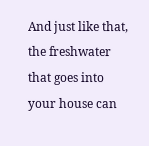And just like that, the freshwater that goes into your house can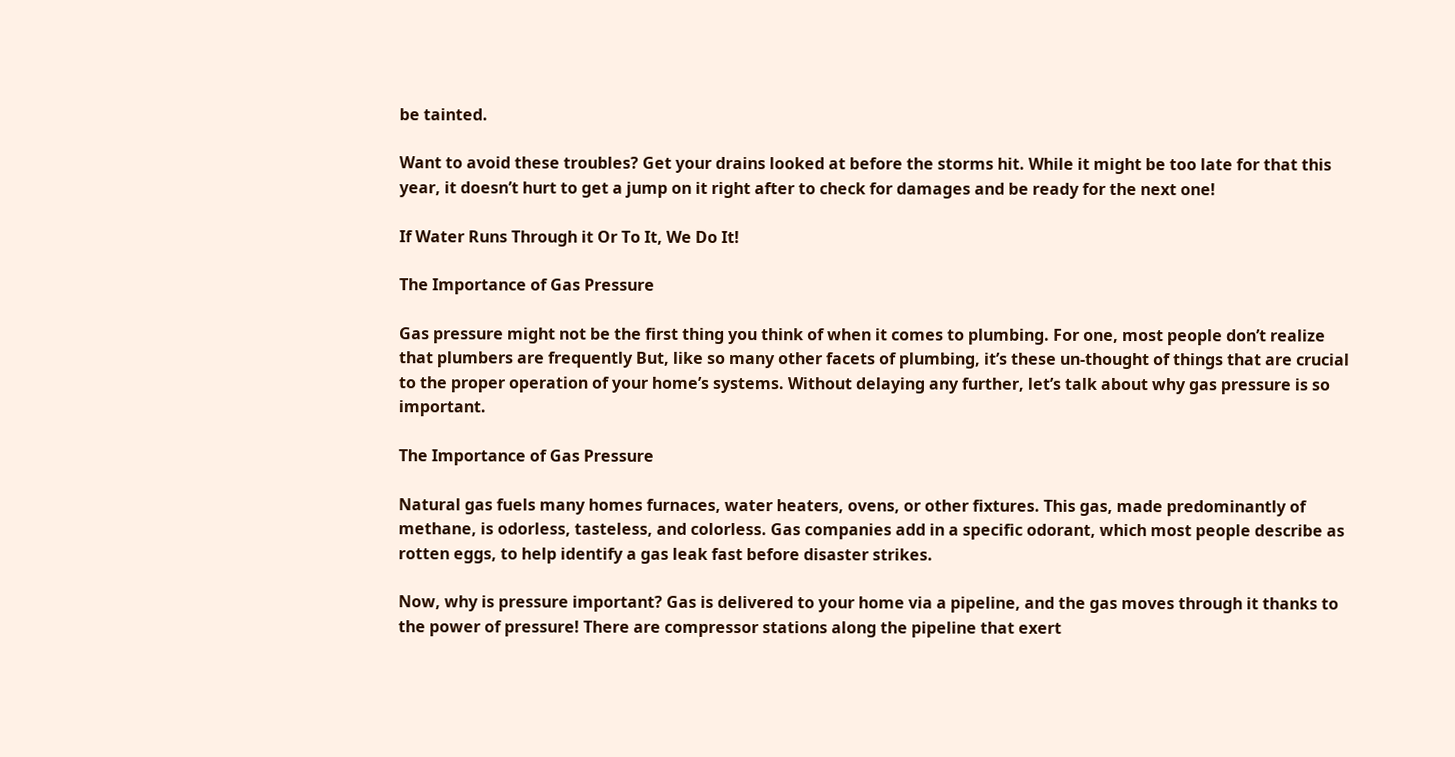be tainted.

Want to avoid these troubles? Get your drains looked at before the storms hit. While it might be too late for that this year, it doesn’t hurt to get a jump on it right after to check for damages and be ready for the next one!

If Water Runs Through it Or To It, We Do It!

The Importance of Gas Pressure

Gas pressure might not be the first thing you think of when it comes to plumbing. For one, most people don’t realize that plumbers are frequently But, like so many other facets of plumbing, it’s these un-thought of things that are crucial to the proper operation of your home’s systems. Without delaying any further, let’s talk about why gas pressure is so important.

The Importance of Gas Pressure

Natural gas fuels many homes furnaces, water heaters, ovens, or other fixtures. This gas, made predominantly of methane, is odorless, tasteless, and colorless. Gas companies add in a specific odorant, which most people describe as rotten eggs, to help identify a gas leak fast before disaster strikes.

Now, why is pressure important? Gas is delivered to your home via a pipeline, and the gas moves through it thanks to the power of pressure! There are compressor stations along the pipeline that exert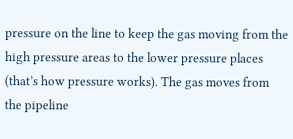pressure on the line to keep the gas moving from the high pressure areas to the lower pressure places (that’s how pressure works). The gas moves from the pipeline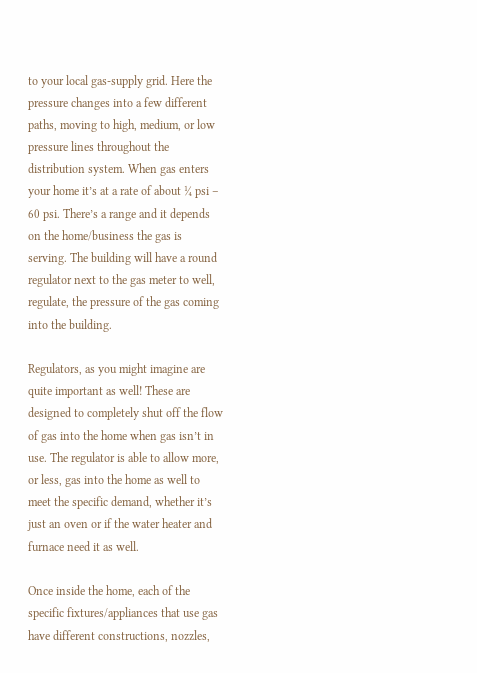to your local gas-supply grid. Here the pressure changes into a few different paths, moving to high, medium, or low pressure lines throughout the distribution system. When gas enters your home it’s at a rate of about ¼ psi – 60 psi. There’s a range and it depends on the home/business the gas is serving. The building will have a round regulator next to the gas meter to well, regulate, the pressure of the gas coming into the building.

Regulators, as you might imagine are quite important as well! These are designed to completely shut off the flow of gas into the home when gas isn’t in use. The regulator is able to allow more, or less, gas into the home as well to meet the specific demand, whether it’s just an oven or if the water heater and furnace need it as well.

Once inside the home, each of the specific fixtures/appliances that use gas have different constructions, nozzles,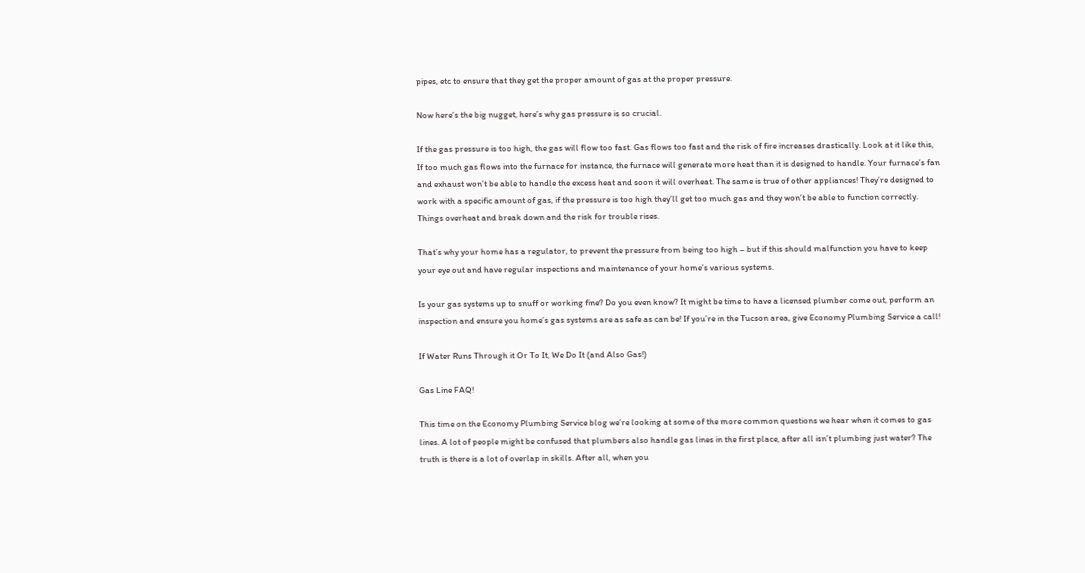pipes, etc to ensure that they get the proper amount of gas at the proper pressure.

Now here’s the big nugget, here’s why gas pressure is so crucial.

If the gas pressure is too high, the gas will flow too fast. Gas flows too fast and the risk of fire increases drastically. Look at it like this, If too much gas flows into the furnace for instance, the furnace will generate more heat than it is designed to handle. Your furnace’s fan and exhaust won’t be able to handle the excess heat and soon it will overheat. The same is true of other appliances! They’re designed to work with a specific amount of gas, if the pressure is too high they’ll get too much gas and they won’t be able to function correctly. Things overheat and break down and the risk for trouble rises.

That’s why your home has a regulator, to prevent the pressure from being too high – but if this should malfunction you have to keep your eye out and have regular inspections and maintenance of your home’s various systems.

Is your gas systems up to snuff or working fine? Do you even know? It might be time to have a licensed plumber come out, perform an inspection and ensure you home’s gas systems are as safe as can be! If you’re in the Tucson area, give Economy Plumbing Service a call!

If Water Runs Through it Or To It, We Do It (and Also Gas!)

Gas Line FAQ!

This time on the Economy Plumbing Service blog we’re looking at some of the more common questions we hear when it comes to gas lines. A lot of people might be confused that plumbers also handle gas lines in the first place, after all isn’t plumbing just water? The truth is there is a lot of overlap in skills. After all, when you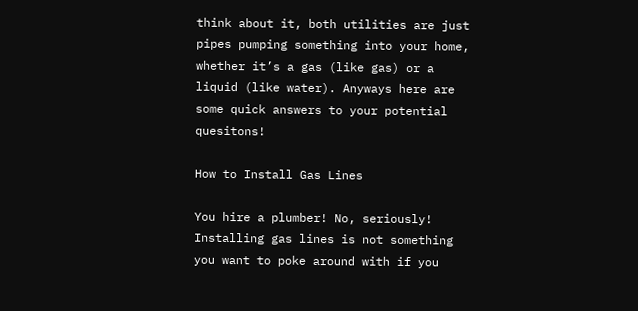think about it, both utilities are just pipes pumping something into your home, whether it’s a gas (like gas) or a liquid (like water). Anyways here are some quick answers to your potential quesitons!

How to Install Gas Lines

You hire a plumber! No, seriously! Installing gas lines is not something you want to poke around with if you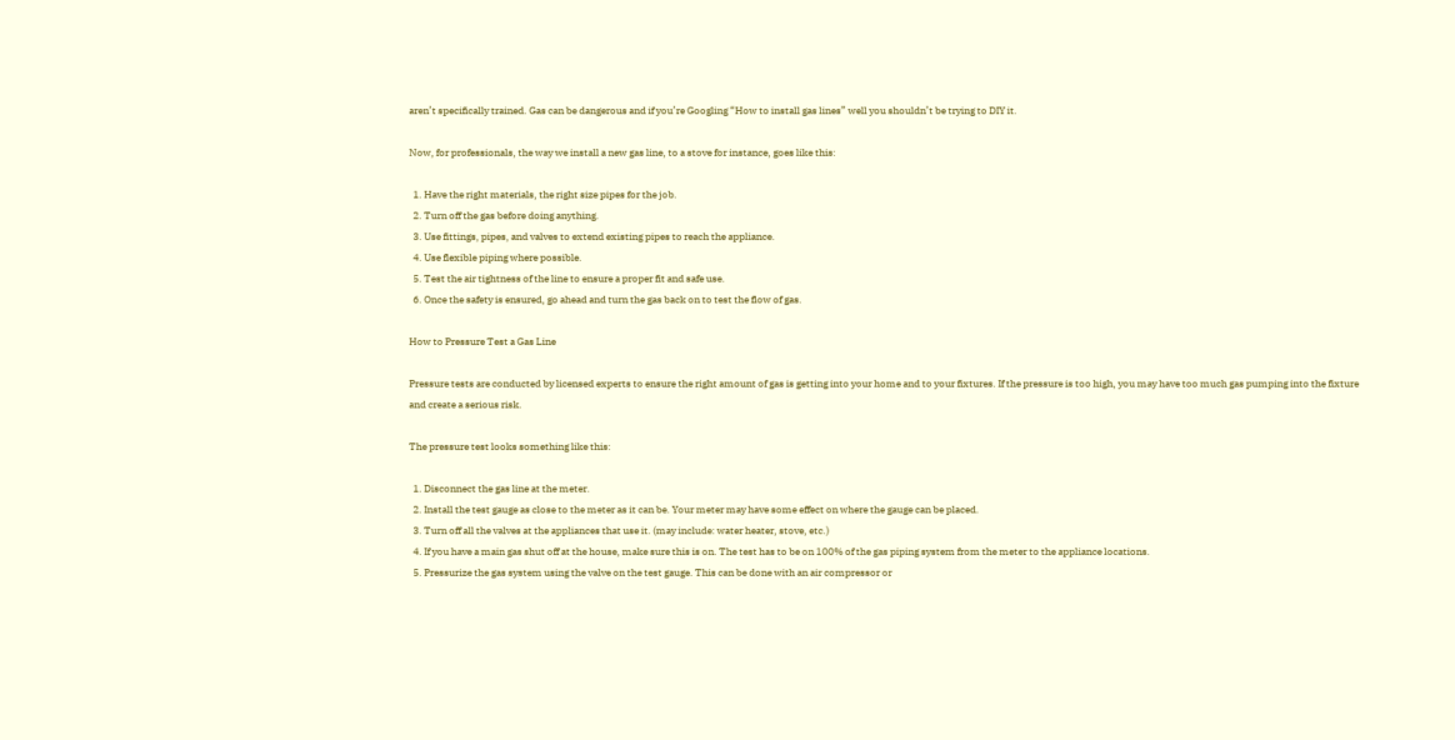aren’t specifically trained. Gas can be dangerous and if you’re Googling “How to install gas lines” well you shouldn’t be trying to DIY it.

Now, for professionals, the way we install a new gas line, to a stove for instance, goes like this:

  1. Have the right materials, the right size pipes for the job.
  2. Turn off the gas before doing anything.
  3. Use fittings, pipes, and valves to extend existing pipes to reach the appliance.
  4. Use flexible piping where possible.
  5. Test the air tightness of the line to ensure a proper fit and safe use.
  6. Once the safety is ensured, go ahead and turn the gas back on to test the flow of gas.

How to Pressure Test a Gas Line

Pressure tests are conducted by licensed experts to ensure the right amount of gas is getting into your home and to your fixtures. If the pressure is too high, you may have too much gas pumping into the fixture and create a serious risk.

The pressure test looks something like this:

  1. Disconnect the gas line at the meter.
  2. Install the test gauge as close to the meter as it can be. Your meter may have some effect on where the gauge can be placed.
  3. Turn off all the valves at the appliances that use it. (may include: water heater, stove, etc.)
  4. If you have a main gas shut off at the house, make sure this is on. The test has to be on 100% of the gas piping system from the meter to the appliance locations.
  5. Pressurize the gas system using the valve on the test gauge. This can be done with an air compressor or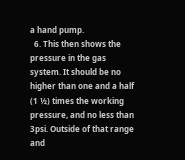a hand pump.
  6. This then shows the pressure in the gas system. It should be no higher than one and a half (1 ½) times the working pressure, and no less than 3psi. Outside of that range and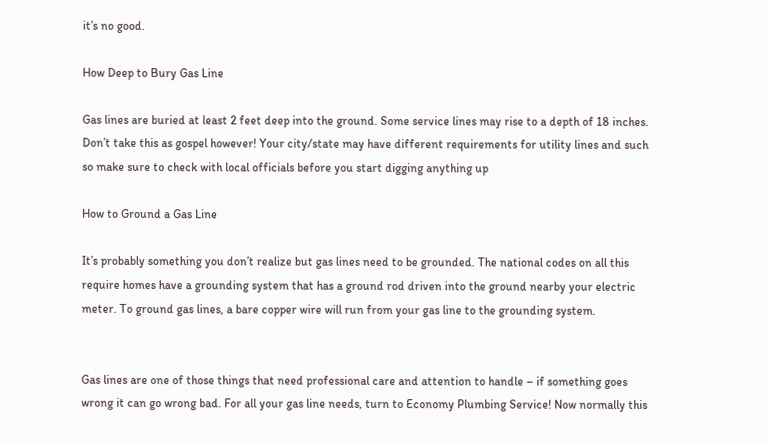it’s no good.

How Deep to Bury Gas Line

Gas lines are buried at least 2 feet deep into the ground. Some service lines may rise to a depth of 18 inches. Don’t take this as gospel however! Your city/state may have different requirements for utility lines and such so make sure to check with local officials before you start digging anything up

How to Ground a Gas Line

It’s probably something you don’t realize but gas lines need to be grounded. The national codes on all this require homes have a grounding system that has a ground rod driven into the ground nearby your electric meter. To ground gas lines, a bare copper wire will run from your gas line to the grounding system.


Gas lines are one of those things that need professional care and attention to handle – if something goes wrong it can go wrong bad. For all your gas line needs, turn to Economy Plumbing Service! Now normally this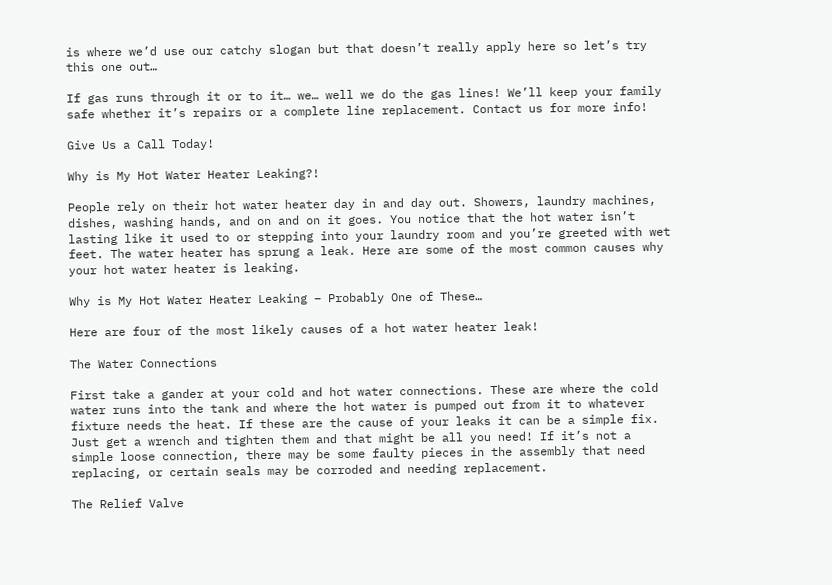is where we’d use our catchy slogan but that doesn’t really apply here so let’s try this one out…

If gas runs through it or to it… we… well we do the gas lines! We’ll keep your family safe whether it’s repairs or a complete line replacement. Contact us for more info!

Give Us a Call Today!

Why is My Hot Water Heater Leaking?!

People rely on their hot water heater day in and day out. Showers, laundry machines, dishes, washing hands, and on and on it goes. You notice that the hot water isn’t lasting like it used to or stepping into your laundry room and you’re greeted with wet feet. The water heater has sprung a leak. Here are some of the most common causes why your hot water heater is leaking.

Why is My Hot Water Heater Leaking – Probably One of These…

Here are four of the most likely causes of a hot water heater leak!

The Water Connections

First take a gander at your cold and hot water connections. These are where the cold water runs into the tank and where the hot water is pumped out from it to whatever fixture needs the heat. If these are the cause of your leaks it can be a simple fix. Just get a wrench and tighten them and that might be all you need! If it’s not a simple loose connection, there may be some faulty pieces in the assembly that need replacing, or certain seals may be corroded and needing replacement.

The Relief Valve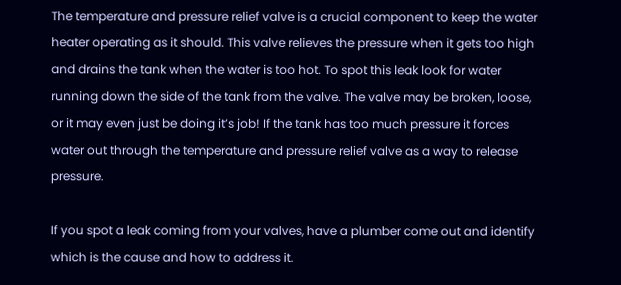The temperature and pressure relief valve is a crucial component to keep the water heater operating as it should. This valve relieves the pressure when it gets too high and drains the tank when the water is too hot. To spot this leak look for water running down the side of the tank from the valve. The valve may be broken, loose, or it may even just be doing it’s job! If the tank has too much pressure it forces water out through the temperature and pressure relief valve as a way to release pressure.

If you spot a leak coming from your valves, have a plumber come out and identify which is the cause and how to address it.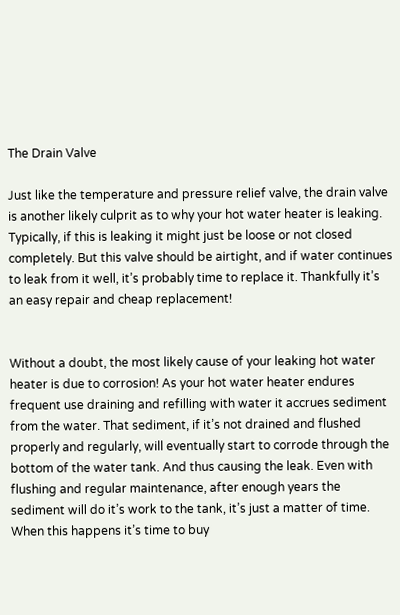The Drain Valve

Just like the temperature and pressure relief valve, the drain valve is another likely culprit as to why your hot water heater is leaking. Typically, if this is leaking it might just be loose or not closed completely. But this valve should be airtight, and if water continues to leak from it well, it’s probably time to replace it. Thankfully it’s an easy repair and cheap replacement!


Without a doubt, the most likely cause of your leaking hot water heater is due to corrosion! As your hot water heater endures frequent use draining and refilling with water it accrues sediment from the water. That sediment, if it’s not drained and flushed properly and regularly, will eventually start to corrode through the bottom of the water tank. And thus causing the leak. Even with flushing and regular maintenance, after enough years the sediment will do it’s work to the tank, it’s just a matter of time. When this happens it’s time to buy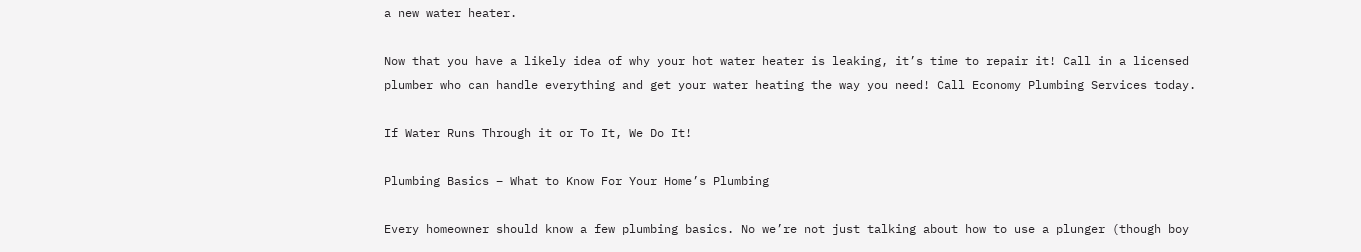a new water heater.

Now that you have a likely idea of why your hot water heater is leaking, it’s time to repair it! Call in a licensed plumber who can handle everything and get your water heating the way you need! Call Economy Plumbing Services today.

If Water Runs Through it or To It, We Do It!

Plumbing Basics – What to Know For Your Home’s Plumbing

Every homeowner should know a few plumbing basics. No we’re not just talking about how to use a plunger (though boy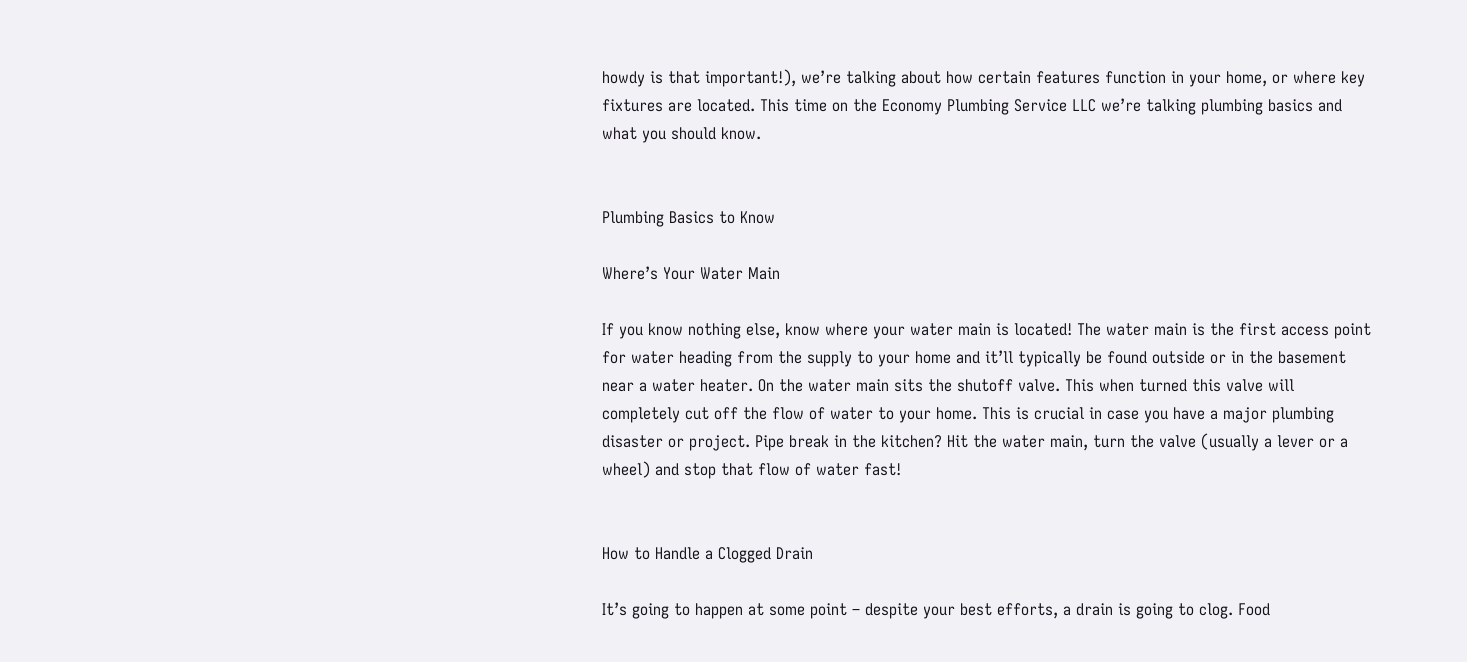howdy is that important!), we’re talking about how certain features function in your home, or where key fixtures are located. This time on the Economy Plumbing Service LLC we’re talking plumbing basics and what you should know.


Plumbing Basics to Know

Where’s Your Water Main

If you know nothing else, know where your water main is located! The water main is the first access point for water heading from the supply to your home and it’ll typically be found outside or in the basement near a water heater. On the water main sits the shutoff valve. This when turned this valve will completely cut off the flow of water to your home. This is crucial in case you have a major plumbing disaster or project. Pipe break in the kitchen? Hit the water main, turn the valve (usually a lever or a wheel) and stop that flow of water fast!


How to Handle a Clogged Drain

It’s going to happen at some point – despite your best efforts, a drain is going to clog. Food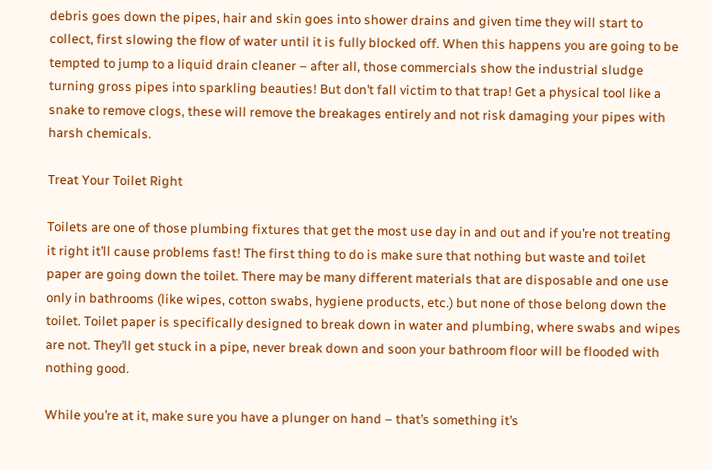debris goes down the pipes, hair and skin goes into shower drains and given time they will start to collect, first slowing the flow of water until it is fully blocked off. When this happens you are going to be tempted to jump to a liquid drain cleaner – after all, those commercials show the industrial sludge turning gross pipes into sparkling beauties! But don’t fall victim to that trap! Get a physical tool like a snake to remove clogs, these will remove the breakages entirely and not risk damaging your pipes with harsh chemicals.

Treat Your Toilet Right

Toilets are one of those plumbing fixtures that get the most use day in and out and if you’re not treating it right it’ll cause problems fast! The first thing to do is make sure that nothing but waste and toilet paper are going down the toilet. There may be many different materials that are disposable and one use only in bathrooms (like wipes, cotton swabs, hygiene products, etc.) but none of those belong down the toilet. Toilet paper is specifically designed to break down in water and plumbing, where swabs and wipes are not. They’ll get stuck in a pipe, never break down and soon your bathroom floor will be flooded with nothing good.

While you’re at it, make sure you have a plunger on hand – that’s something it’s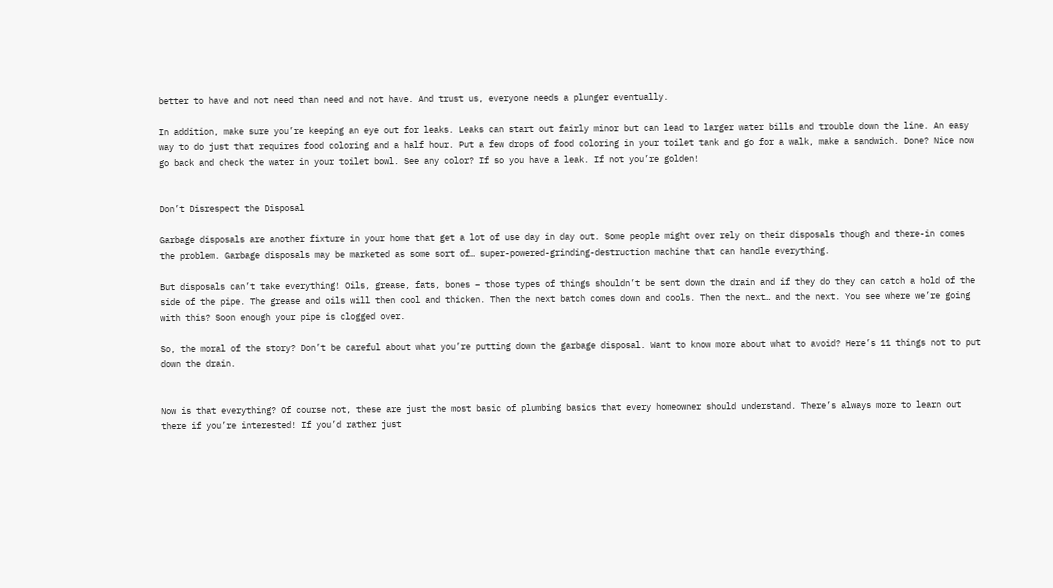better to have and not need than need and not have. And trust us, everyone needs a plunger eventually.

In addition, make sure you’re keeping an eye out for leaks. Leaks can start out fairly minor but can lead to larger water bills and trouble down the line. An easy way to do just that requires food coloring and a half hour. Put a few drops of food coloring in your toilet tank and go for a walk, make a sandwich. Done? Nice now go back and check the water in your toilet bowl. See any color? If so you have a leak. If not you’re golden!


Don’t Disrespect the Disposal

Garbage disposals are another fixture in your home that get a lot of use day in day out. Some people might over rely on their disposals though and there-in comes the problem. Garbage disposals may be marketed as some sort of… super-powered-grinding-destruction machine that can handle everything.

But disposals can’t take everything! Oils, grease, fats, bones – those types of things shouldn’t be sent down the drain and if they do they can catch a hold of the side of the pipe. The grease and oils will then cool and thicken. Then the next batch comes down and cools. Then the next… and the next. You see where we’re going with this? Soon enough your pipe is clogged over.

So, the moral of the story? Don’t be careful about what you’re putting down the garbage disposal. Want to know more about what to avoid? Here’s 11 things not to put down the drain.


Now is that everything? Of course not, these are just the most basic of plumbing basics that every homeowner should understand. There’s always more to learn out there if you’re interested! If you’d rather just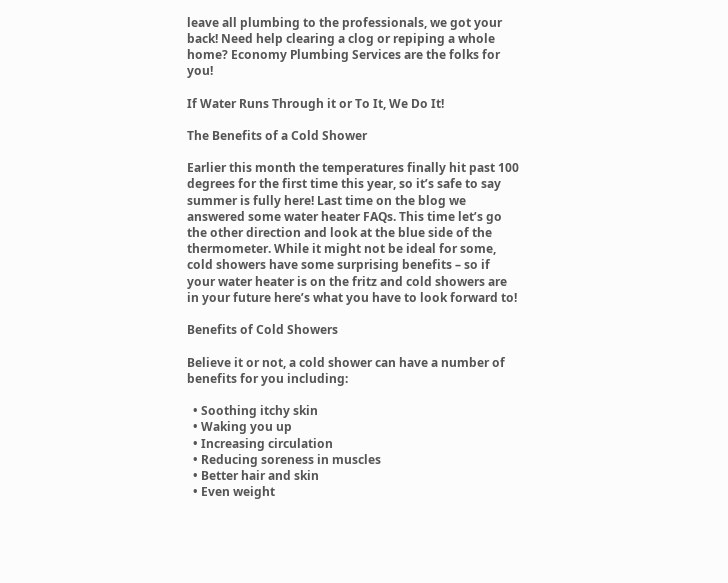leave all plumbing to the professionals, we got your back! Need help clearing a clog or repiping a whole home? Economy Plumbing Services are the folks for you!

If Water Runs Through it or To It, We Do It!

The Benefits of a Cold Shower

Earlier this month the temperatures finally hit past 100 degrees for the first time this year, so it’s safe to say summer is fully here! Last time on the blog we answered some water heater FAQs. This time let’s go the other direction and look at the blue side of the thermometer. While it might not be ideal for some, cold showers have some surprising benefits – so if your water heater is on the fritz and cold showers are in your future here’s what you have to look forward to!

Benefits of Cold Showers

Believe it or not, a cold shower can have a number of benefits for you including:

  • Soothing itchy skin
  • Waking you up
  • Increasing circulation
  • Reducing soreness in muscles
  • Better hair and skin
  • Even weight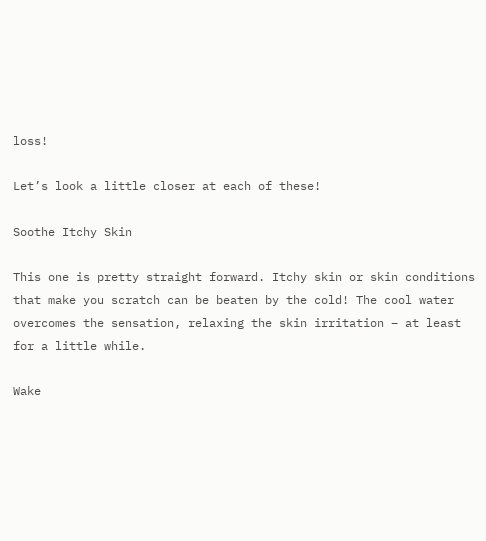loss!

Let’s look a little closer at each of these!

Soothe Itchy Skin

This one is pretty straight forward. Itchy skin or skin conditions that make you scratch can be beaten by the cold! The cool water overcomes the sensation, relaxing the skin irritation – at least for a little while.

Wake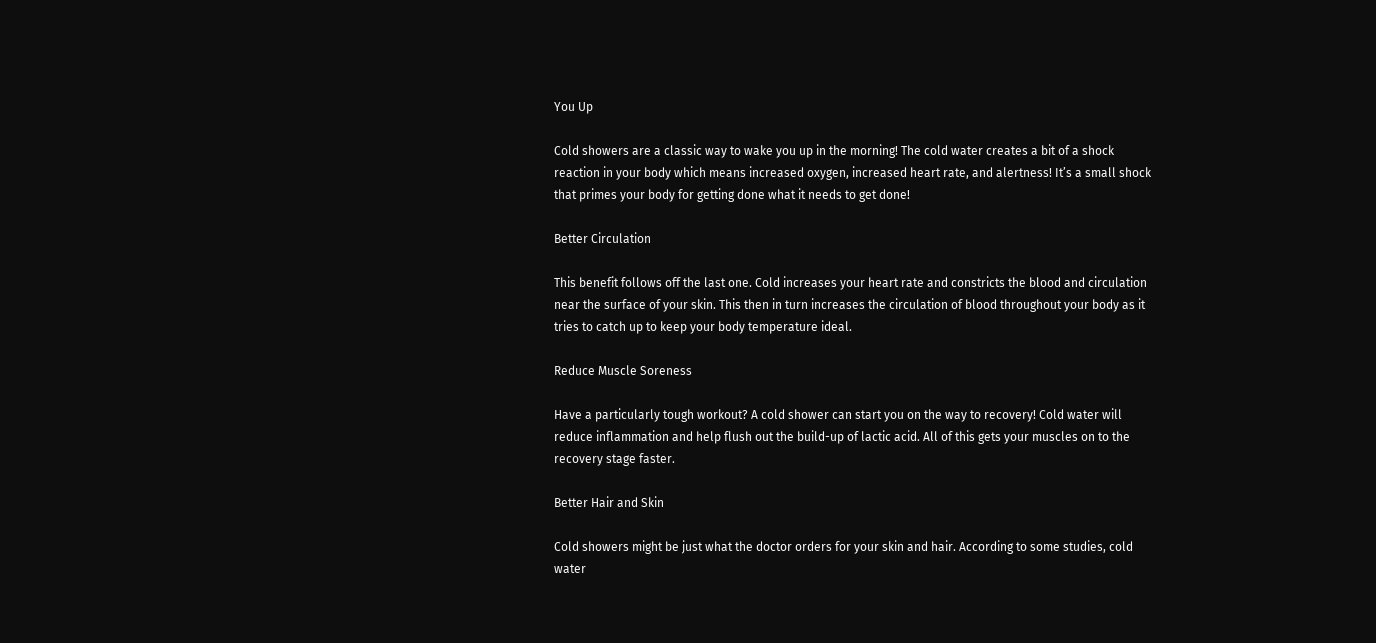You Up

Cold showers are a classic way to wake you up in the morning! The cold water creates a bit of a shock reaction in your body which means increased oxygen, increased heart rate, and alertness! It’s a small shock that primes your body for getting done what it needs to get done!

Better Circulation

This benefit follows off the last one. Cold increases your heart rate and constricts the blood and circulation near the surface of your skin. This then in turn increases the circulation of blood throughout your body as it tries to catch up to keep your body temperature ideal.

Reduce Muscle Soreness

Have a particularly tough workout? A cold shower can start you on the way to recovery! Cold water will reduce inflammation and help flush out the build-up of lactic acid. All of this gets your muscles on to the recovery stage faster.

Better Hair and Skin

Cold showers might be just what the doctor orders for your skin and hair. According to some studies, cold water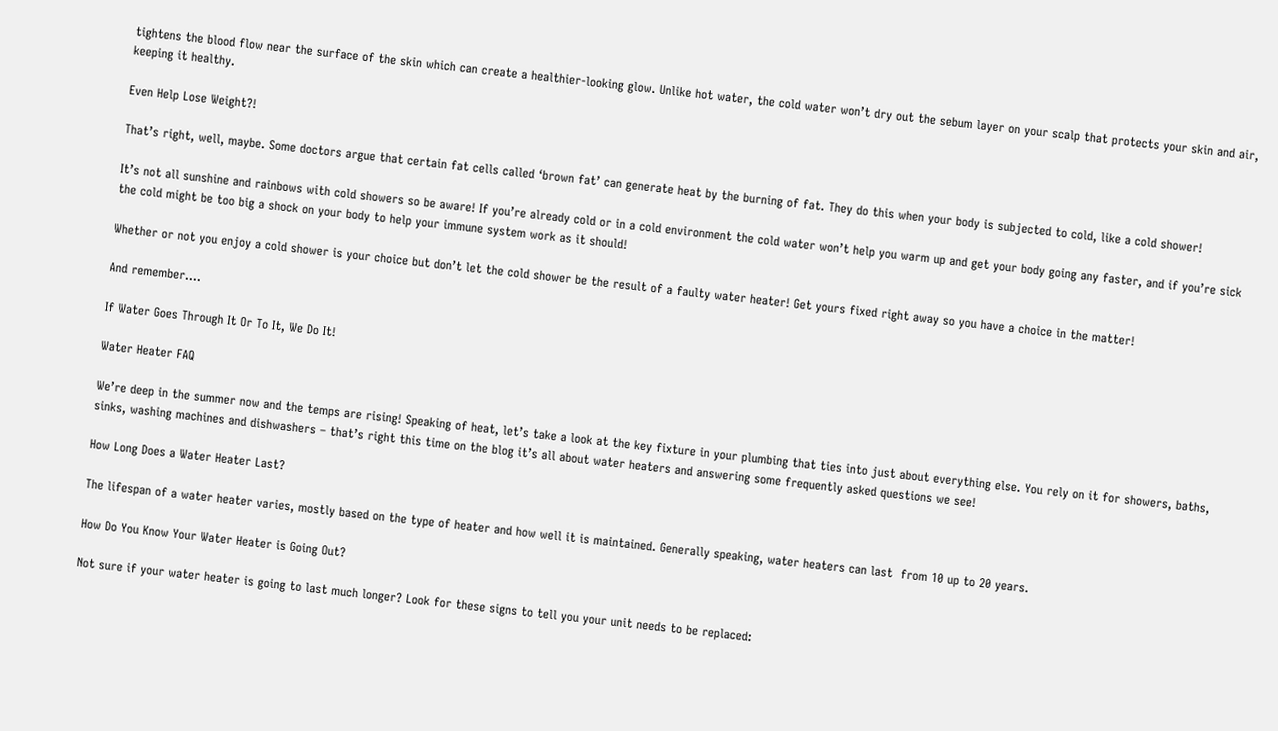tightens the blood flow near the surface of the skin which can create a healthier-looking glow. Unlike hot water, the cold water won’t dry out the sebum layer on your scalp that protects your skin and air, keeping it healthy.

Even Help Lose Weight?!

That’s right, well, maybe. Some doctors argue that certain fat cells called ‘brown fat’ can generate heat by the burning of fat. They do this when your body is subjected to cold, like a cold shower!

It’s not all sunshine and rainbows with cold showers so be aware! If you’re already cold or in a cold environment the cold water won’t help you warm up and get your body going any faster, and if you’re sick the cold might be too big a shock on your body to help your immune system work as it should!

Whether or not you enjoy a cold shower is your choice but don’t let the cold shower be the result of a faulty water heater! Get yours fixed right away so you have a choice in the matter!

And remember….

If Water Goes Through It Or To It, We Do It!

Water Heater FAQ

We’re deep in the summer now and the temps are rising! Speaking of heat, let’s take a look at the key fixture in your plumbing that ties into just about everything else. You rely on it for showers, baths, sinks, washing machines and dishwashers – that’s right this time on the blog it’s all about water heaters and answering some frequently asked questions we see!

How Long Does a Water Heater Last?

The lifespan of a water heater varies, mostly based on the type of heater and how well it is maintained. Generally speaking, water heaters can last  from 10 up to 20 years.

How Do You Know Your Water Heater is Going Out?

Not sure if your water heater is going to last much longer? Look for these signs to tell you your unit needs to be replaced: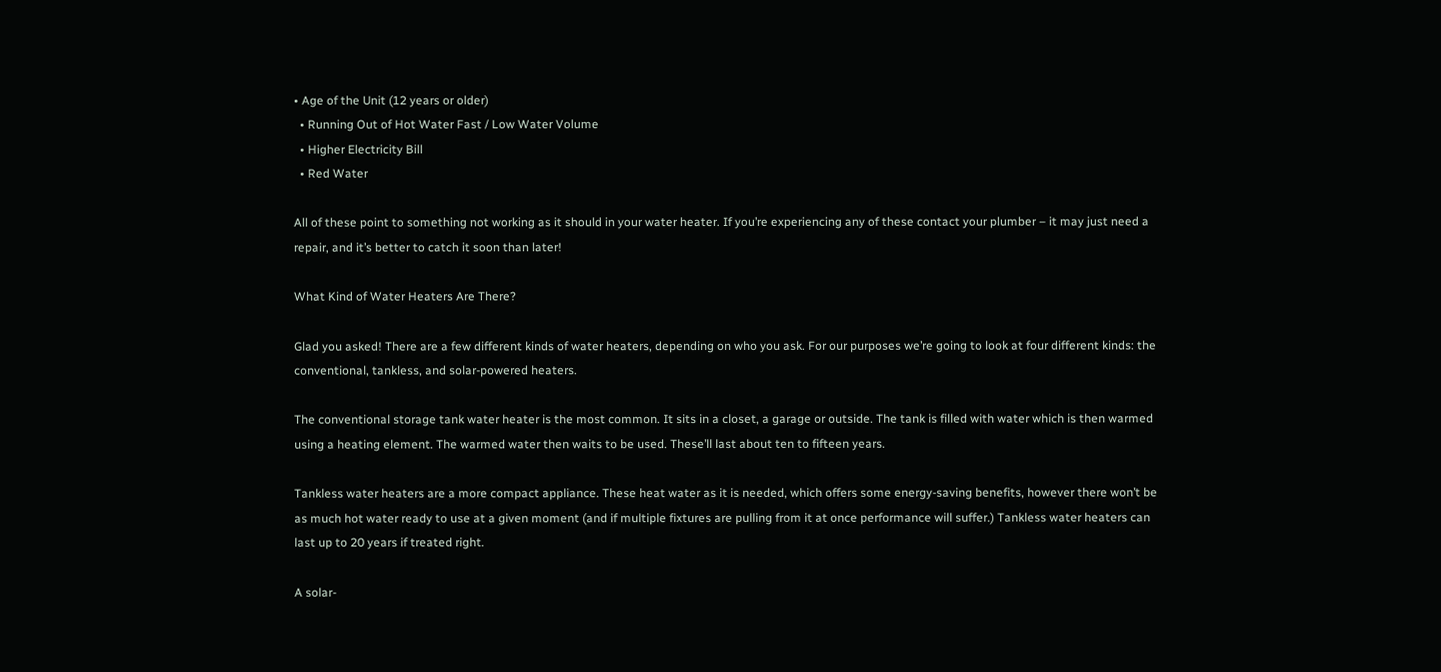• Age of the Unit (12 years or older)
  • Running Out of Hot Water Fast / Low Water Volume
  • Higher Electricity Bill
  • Red Water

All of these point to something not working as it should in your water heater. If you’re experiencing any of these contact your plumber – it may just need a repair, and it’s better to catch it soon than later!

What Kind of Water Heaters Are There?

Glad you asked! There are a few different kinds of water heaters, depending on who you ask. For our purposes we’re going to look at four different kinds: the conventional, tankless, and solar-powered heaters.

The conventional storage tank water heater is the most common. It sits in a closet, a garage or outside. The tank is filled with water which is then warmed using a heating element. The warmed water then waits to be used. These’ll last about ten to fifteen years.

Tankless water heaters are a more compact appliance. These heat water as it is needed, which offers some energy-saving benefits, however there won’t be as much hot water ready to use at a given moment (and if multiple fixtures are pulling from it at once performance will suffer.) Tankless water heaters can last up to 20 years if treated right.

A solar-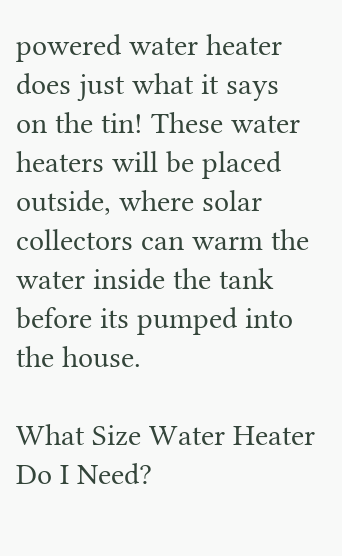powered water heater does just what it says on the tin! These water heaters will be placed outside, where solar collectors can warm the water inside the tank before its pumped into the house.

What Size Water Heater Do I Need?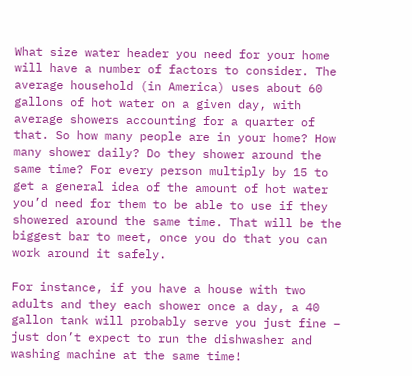What size water header you need for your home will have a number of factors to consider. The average household (in America) uses about 60 gallons of hot water on a given day, with average showers accounting for a quarter of that. So how many people are in your home? How many shower daily? Do they shower around the same time? For every person multiply by 15 to get a general idea of the amount of hot water you’d need for them to be able to use if they showered around the same time. That will be the biggest bar to meet, once you do that you can work around it safely.

For instance, if you have a house with two adults and they each shower once a day, a 40 gallon tank will probably serve you just fine – just don’t expect to run the dishwasher and washing machine at the same time!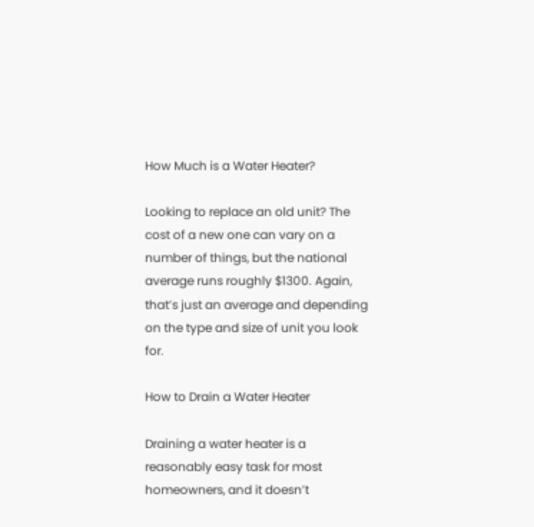How Much is a Water Heater?

Looking to replace an old unit? The cost of a new one can vary on a number of things, but the national average runs roughly $1300. Again, that’s just an average and depending on the type and size of unit you look for.

How to Drain a Water Heater

Draining a water heater is a reasonably easy task for most homeowners, and it doesn’t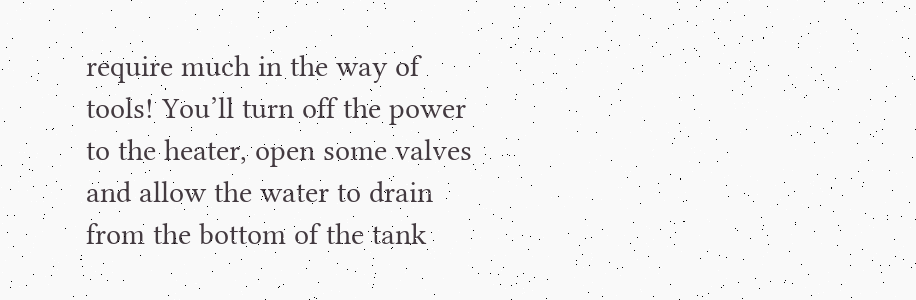require much in the way of tools! You’ll turn off the power to the heater, open some valves and allow the water to drain from the bottom of the tank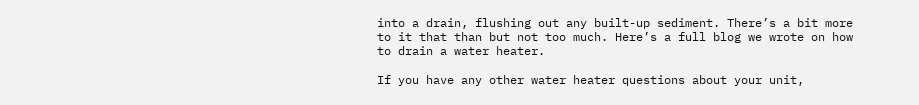into a drain, flushing out any built-up sediment. There’s a bit more to it that than but not too much. Here’s a full blog we wrote on how to drain a water heater.

If you have any other water heater questions about your unit,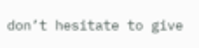don’t hesitate to give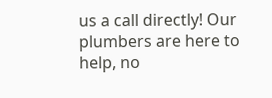us a call directly! Our plumbers are here to help, no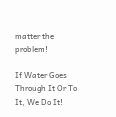matter the problem!

If Water Goes Through It Or To It, We Do It!